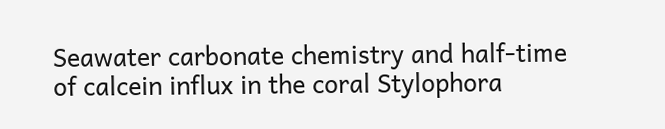Seawater carbonate chemistry and half-time of calcein influx in the coral Stylophora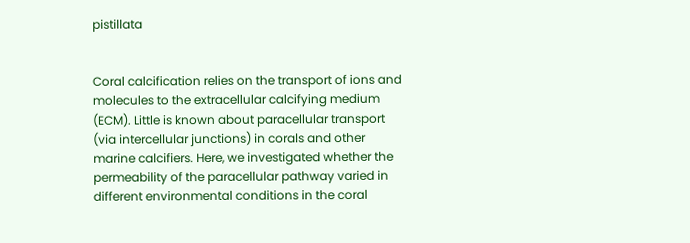pistillata


Coral calcification relies on the transport of ions and molecules to the extracellular calcifying medium (ECM). Little is known about paracellular transport (via intercellular junctions) in corals and other marine calcifiers. Here, we investigated whether the permeability of the paracellular pathway varied in different environmental conditions in the coral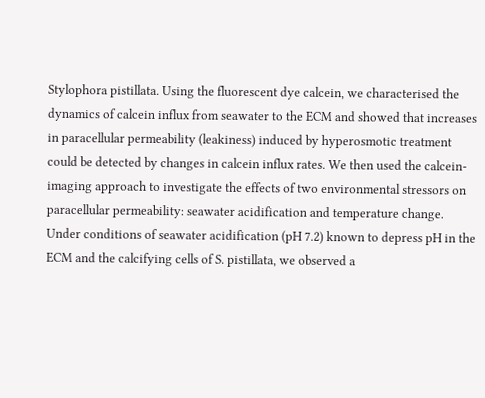Stylophora pistillata. Using the fluorescent dye calcein, we characterised the dynamics of calcein influx from seawater to the ECM and showed that increases in paracellular permeability (leakiness) induced by hyperosmotic treatment could be detected by changes in calcein influx rates. We then used the calcein-imaging approach to investigate the effects of two environmental stressors on paracellular permeability: seawater acidification and temperature change. Under conditions of seawater acidification (pH 7.2) known to depress pH in the ECM and the calcifying cells of S. pistillata, we observed a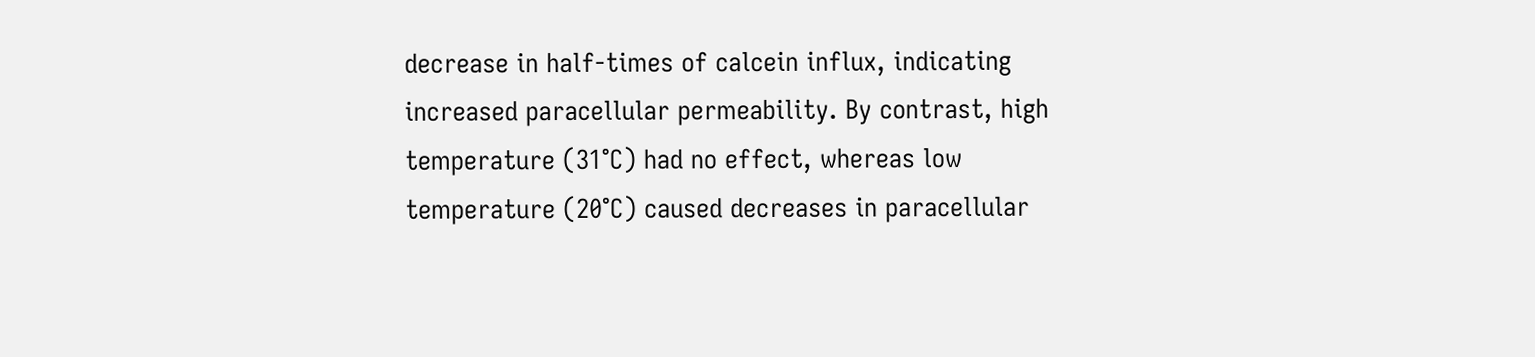decrease in half-times of calcein influx, indicating increased paracellular permeability. By contrast, high temperature (31°C) had no effect, whereas low temperature (20°C) caused decreases in paracellular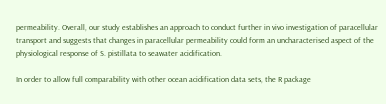permeability. Overall, our study establishes an approach to conduct further in vivo investigation of paracellular transport and suggests that changes in paracellular permeability could form an uncharacterised aspect of the physiological response of S. pistillata to seawater acidification.

In order to allow full comparability with other ocean acidification data sets, the R package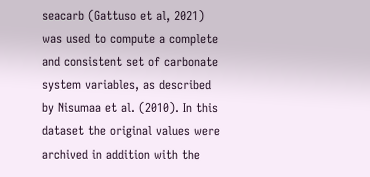seacarb (Gattuso et al, 2021) was used to compute a complete and consistent set of carbonate system variables, as described by Nisumaa et al. (2010). In this dataset the original values were archived in addition with the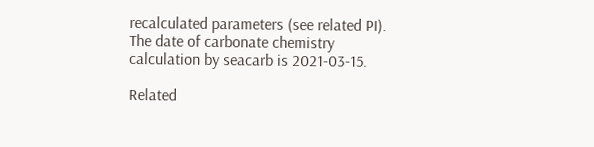recalculated parameters (see related PI). The date of carbonate chemistry calculation by seacarb is 2021-03-15.

Related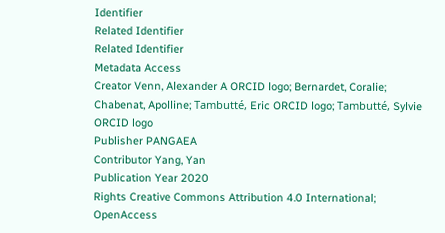Identifier
Related Identifier
Related Identifier
Metadata Access
Creator Venn, Alexander A ORCID logo; Bernardet, Coralie; Chabenat, Apolline; Tambutté, Eric ORCID logo; Tambutté, Sylvie ORCID logo
Publisher PANGAEA
Contributor Yang, Yan
Publication Year 2020
Rights Creative Commons Attribution 4.0 International;
OpenAccess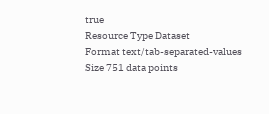true
Resource Type Dataset
Format text/tab-separated-values
Size 751 data points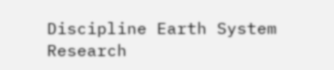Discipline Earth System Research